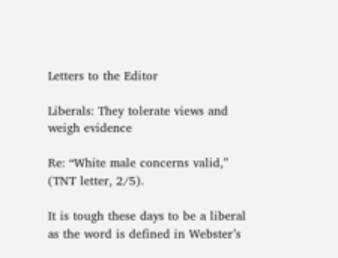Letters to the Editor

Liberals: They tolerate views and weigh evidence

Re: “White male concerns valid,” (TNT letter, 2/5).

It is tough these days to be a liberal as the word is defined in Webster’s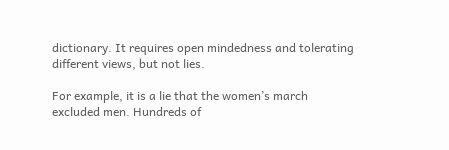dictionary. It requires open mindedness and tolerating different views, but not lies.

For example, it is a lie that the women’s march excluded men. Hundreds of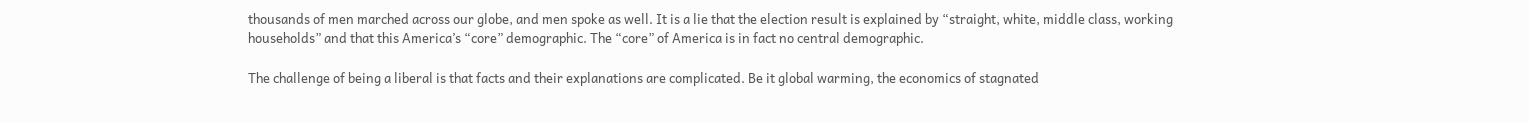thousands of men marched across our globe, and men spoke as well. It is a lie that the election result is explained by “straight, white, middle class, working households” and that this America’s “core” demographic. The “core” of America is in fact no central demographic.

The challenge of being a liberal is that facts and their explanations are complicated. Be it global warming, the economics of stagnated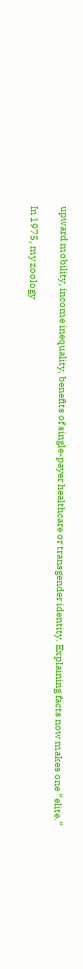upward mobility, income inequality, benefits of single-payer healthcare or transgender identity. Explaining facts now makes one “elite.”

In 1975, my zoology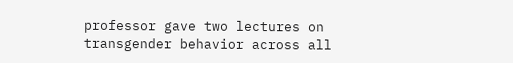professor gave two lectures on transgender behavior across all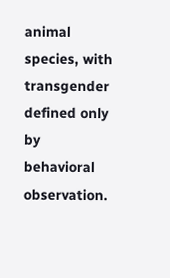animal species, with transgender defined only by behavioral observation.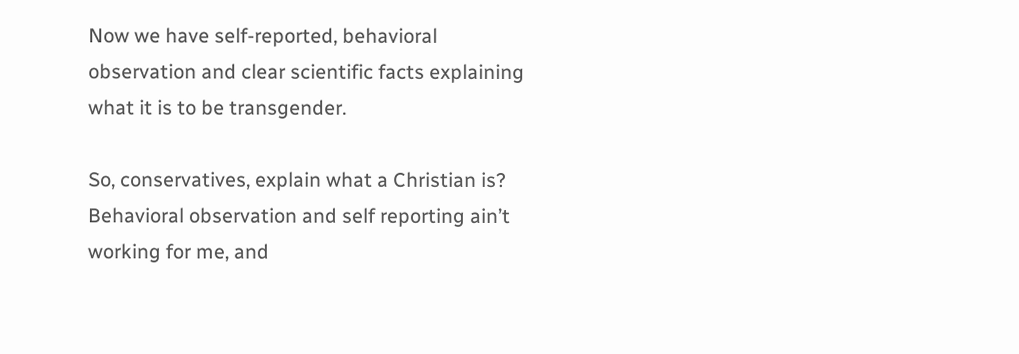Now we have self-reported, behavioral observation and clear scientific facts explaining what it is to be transgender.

So, conservatives, explain what a Christian is? Behavioral observation and self reporting ain’t working for me, and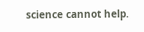science cannot help.